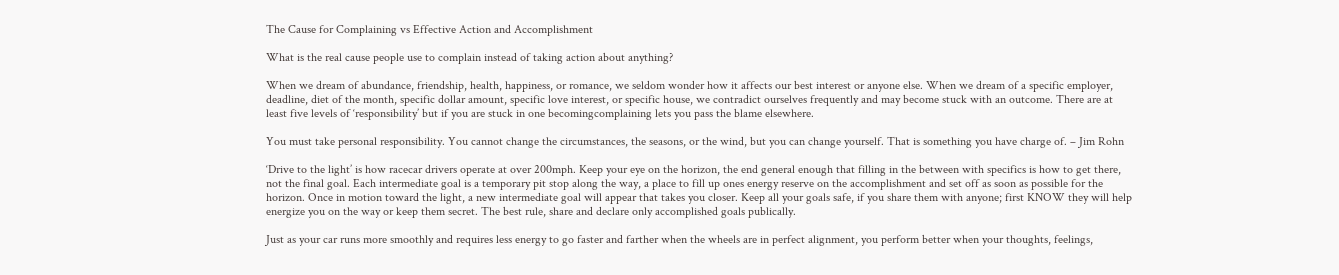The Cause for Complaining vs Effective Action and Accomplishment

What is the real cause people use to complain instead of taking action about anything?

When we dream of abundance, friendship, health, happiness, or romance, we seldom wonder how it affects our best interest or anyone else. When we dream of a specific employer, deadline, diet of the month, specific dollar amount, specific love interest, or specific house, we contradict ourselves frequently and may become stuck with an outcome. There are at least five levels of ‘responsibility’ but if you are stuck in one becomingcomplaining lets you pass the blame elsewhere.

You must take personal responsibility. You cannot change the circumstances, the seasons, or the wind, but you can change yourself. That is something you have charge of. – Jim Rohn

‘Drive to the light’ is how racecar drivers operate at over 200mph. Keep your eye on the horizon, the end general enough that filling in the between with specifics is how to get there, not the final goal. Each intermediate goal is a temporary pit stop along the way, a place to fill up ones energy reserve on the accomplishment and set off as soon as possible for the horizon. Once in motion toward the light, a new intermediate goal will appear that takes you closer. Keep all your goals safe, if you share them with anyone; first KNOW they will help energize you on the way or keep them secret. The best rule, share and declare only accomplished goals publically.

Just as your car runs more smoothly and requires less energy to go faster and farther when the wheels are in perfect alignment, you perform better when your thoughts, feelings,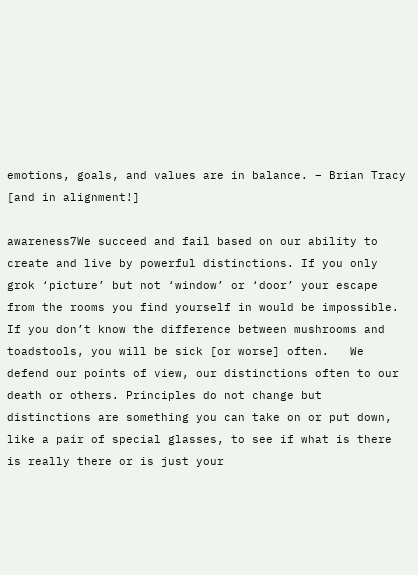emotions, goals, and values are in balance. – Brian Tracy [and in alignment!]

awareness7We succeed and fail based on our ability to create and live by powerful distinctions. If you only grok ‘picture’ but not ‘window’ or ‘door’ your escape from the rooms you find yourself in would be impossible. If you don’t know the difference between mushrooms and toadstools, you will be sick [or worse] often.   We defend our points of view, our distinctions often to our death or others. Principles do not change but distinctions are something you can take on or put down, like a pair of special glasses, to see if what is there is really there or is just your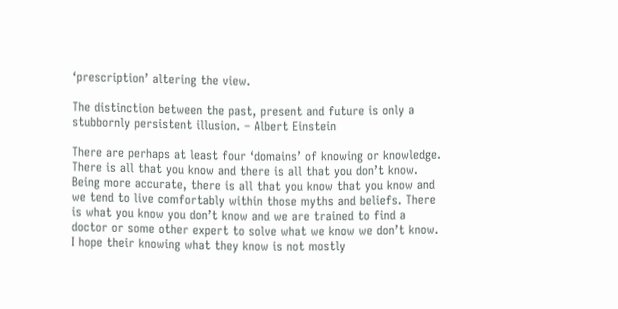‘prescription’ altering the view.

The distinction between the past, present and future is only a stubbornly persistent illusion. – Albert Einstein

There are perhaps at least four ‘domains’ of knowing or knowledge. There is all that you know and there is all that you don’t know. Being more accurate, there is all that you know that you know and we tend to live comfortably within those myths and beliefs. There is what you know you don’t know and we are trained to find a doctor or some other expert to solve what we know we don’t know. I hope their knowing what they know is not mostly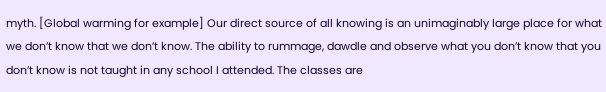myth. [Global warming for example] Our direct source of all knowing is an unimaginably large place for what we don’t know that we don’t know. The ability to rummage, dawdle and observe what you don’t know that you don’t know is not taught in any school I attended. The classes are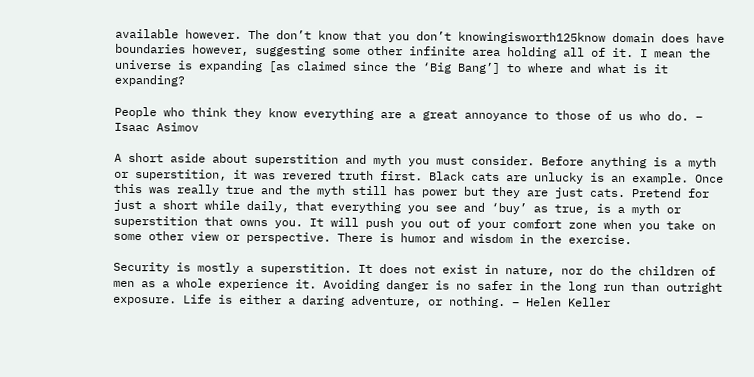available however. The don’t know that you don’t knowingisworth125know domain does have boundaries however, suggesting some other infinite area holding all of it. I mean the universe is expanding [as claimed since the ‘Big Bang’] to where and what is it expanding?

People who think they know everything are a great annoyance to those of us who do. – Isaac Asimov

A short aside about superstition and myth you must consider. Before anything is a myth or superstition, it was revered truth first. Black cats are unlucky is an example. Once this was really true and the myth still has power but they are just cats. Pretend for just a short while daily, that everything you see and ‘buy’ as true, is a myth or superstition that owns you. It will push you out of your comfort zone when you take on some other view or perspective. There is humor and wisdom in the exercise.

Security is mostly a superstition. It does not exist in nature, nor do the children of men as a whole experience it. Avoiding danger is no safer in the long run than outright exposure. Life is either a daring adventure, or nothing. – Helen Keller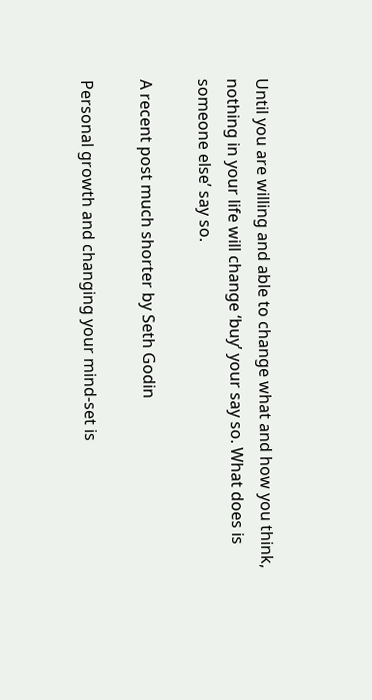Until you are willing and able to change what and how you think, nothing in your life will change ‘buy’ your say so. What does is someone else’ say so.

A recent post much shorter by Seth Godin

Personal growth and changing your mind-set is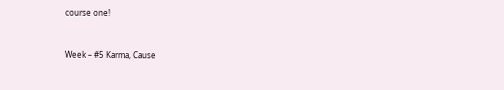course one!


Week – #5 Karma, Cause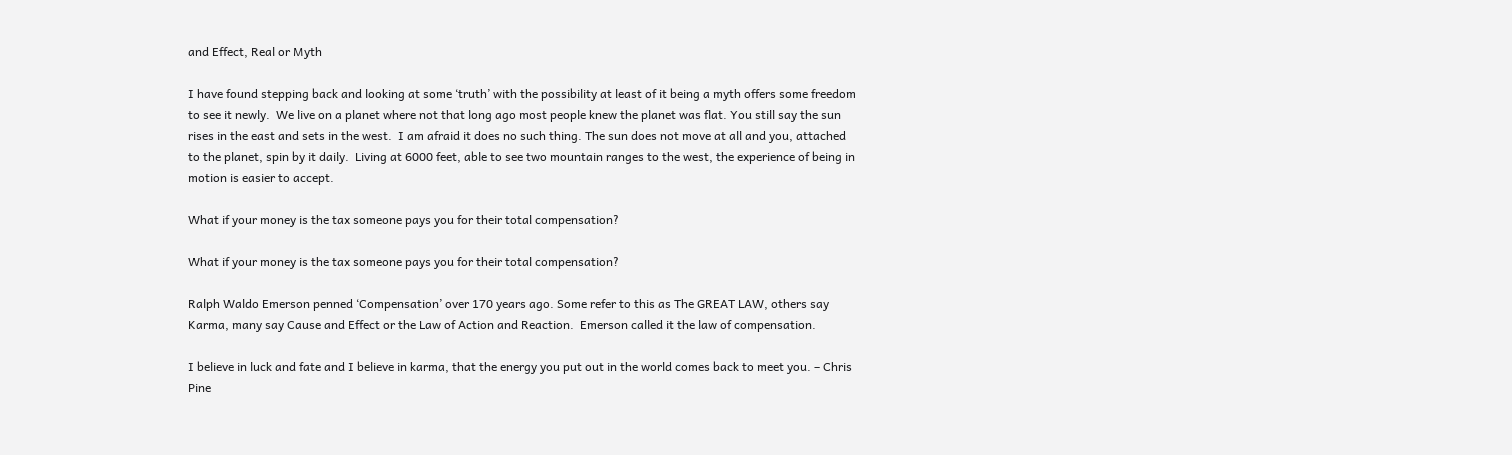and Effect, Real or Myth

I have found stepping back and looking at some ‘truth’ with the possibility at least of it being a myth offers some freedom to see it newly.  We live on a planet where not that long ago most people knew the planet was flat. You still say the sun rises in the east and sets in the west.  I am afraid it does no such thing. The sun does not move at all and you, attached to the planet, spin by it daily.  Living at 6000 feet, able to see two mountain ranges to the west, the experience of being in motion is easier to accept.

What if your money is the tax someone pays you for their total compensation?

What if your money is the tax someone pays you for their total compensation?

Ralph Waldo Emerson penned ‘Compensation’ over 170 years ago. Some refer to this as The GREAT LAW, others say Karma, many say Cause and Effect or the Law of Action and Reaction.  Emerson called it the law of compensation.

I believe in luck and fate and I believe in karma, that the energy you put out in the world comes back to meet you. – Chris Pine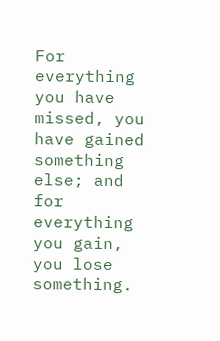For everything you have missed, you have gained something else; and for everything you gain, you lose something.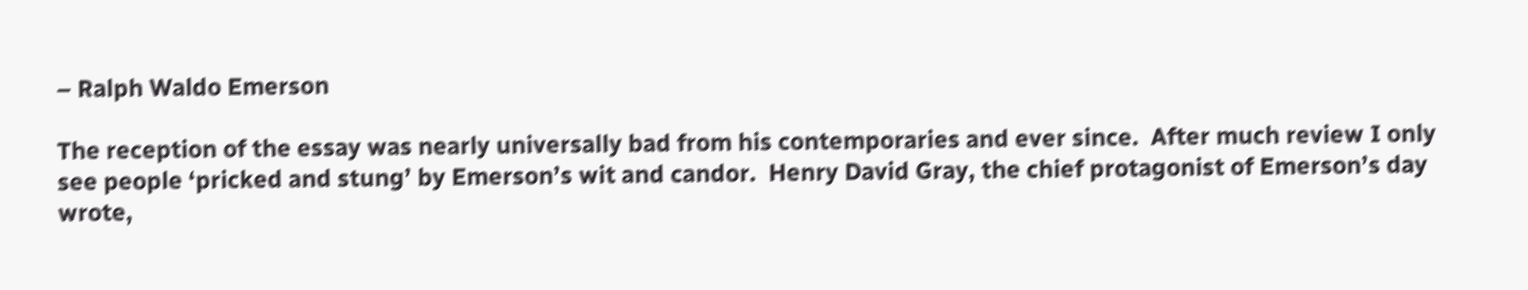– Ralph Waldo Emerson

The reception of the essay was nearly universally bad from his contemporaries and ever since.  After much review I only see people ‘pricked and stung’ by Emerson’s wit and candor.  Henry David Gray, the chief protagonist of Emerson’s day wrote,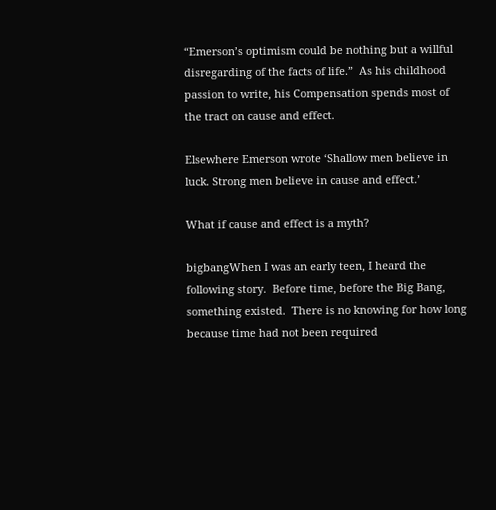“Emerson’s optimism could be nothing but a willful disregarding of the facts of life.”  As his childhood passion to write, his Compensation spends most of the tract on cause and effect.

Elsewhere Emerson wrote ‘Shallow men believe in luck. Strong men believe in cause and effect.’

What if cause and effect is a myth?

bigbangWhen I was an early teen, I heard the following story.  Before time, before the Big Bang, something existed.  There is no knowing for how long because time had not been required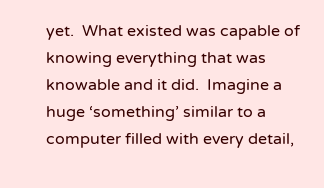yet.  What existed was capable of knowing everything that was knowable and it did.  Imagine a huge ‘something’ similar to a computer filled with every detail,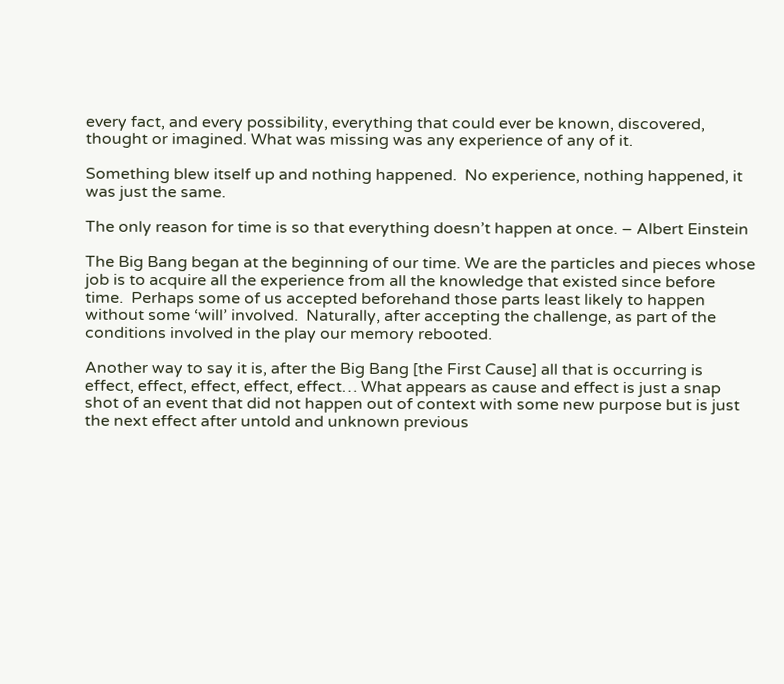every fact, and every possibility, everything that could ever be known, discovered, thought or imagined. What was missing was any experience of any of it.

Something blew itself up and nothing happened.  No experience, nothing happened, it was just the same.

The only reason for time is so that everything doesn’t happen at once. – Albert Einstein

The Big Bang began at the beginning of our time. We are the particles and pieces whose job is to acquire all the experience from all the knowledge that existed since before time.  Perhaps some of us accepted beforehand those parts least likely to happen without some ‘will’ involved.  Naturally, after accepting the challenge, as part of the conditions involved in the play our memory rebooted.

Another way to say it is, after the Big Bang [the First Cause] all that is occurring is effect, effect, effect, effect, effect… What appears as cause and effect is just a snap shot of an event that did not happen out of context with some new purpose but is just the next effect after untold and unknown previous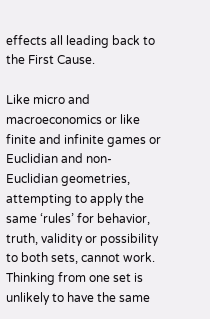effects all leading back to the First Cause.

Like micro and macroeconomics or like finite and infinite games or Euclidian and non-Euclidian geometries, attempting to apply the same ‘rules’ for behavior, truth, validity or possibility to both sets, cannot work.  Thinking from one set is unlikely to have the same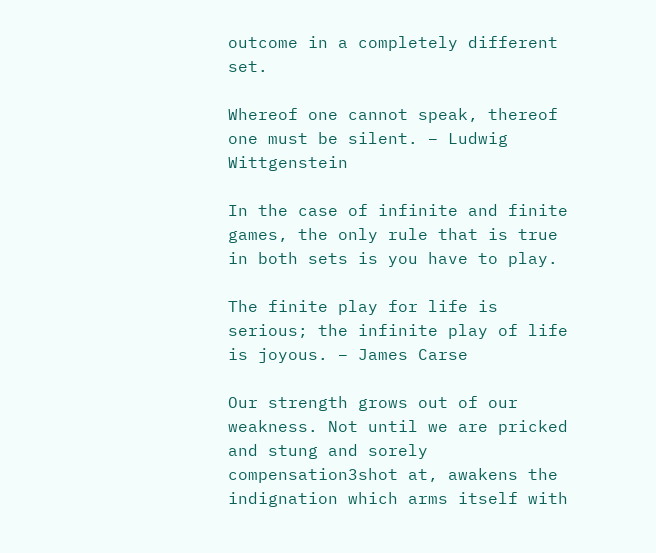outcome in a completely different set.

Whereof one cannot speak, thereof one must be silent. – Ludwig Wittgenstein

In the case of infinite and finite games, the only rule that is true in both sets is you have to play.

The finite play for life is serious; the infinite play of life is joyous. – James Carse

Our strength grows out of our weakness. Not until we are pricked and stung and sorely compensation3shot at, awakens the indignation which arms itself with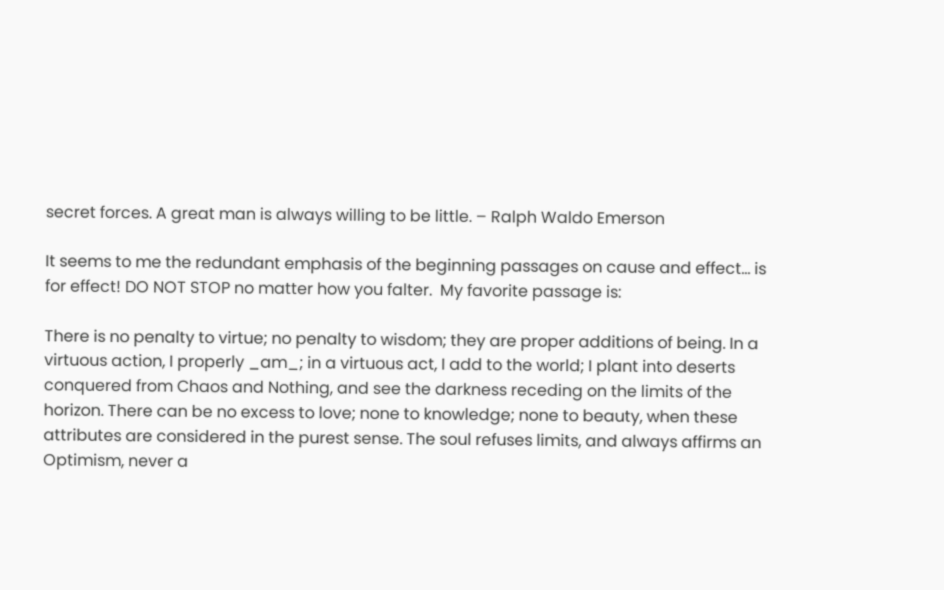secret forces. A great man is always willing to be little. – Ralph Waldo Emerson

It seems to me the redundant emphasis of the beginning passages on cause and effect… is for effect! DO NOT STOP no matter how you falter.  My favorite passage is:

There is no penalty to virtue; no penalty to wisdom; they are proper additions of being. In a virtuous action, I properly _am_; in a virtuous act, I add to the world; I plant into deserts conquered from Chaos and Nothing, and see the darkness receding on the limits of the horizon. There can be no excess to love; none to knowledge; none to beauty, when these attributes are considered in the purest sense. The soul refuses limits, and always affirms an Optimism, never a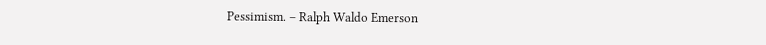Pessimism. – Ralph Waldo Emerson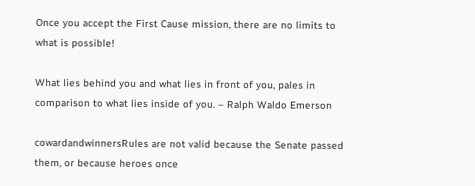Once you accept the First Cause mission, there are no limits to what is possible!

What lies behind you and what lies in front of you, pales in comparison to what lies inside of you. – Ralph Waldo Emerson

cowardandwinnersRules are not valid because the Senate passed them, or because heroes once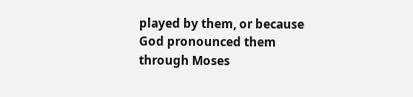played by them, or because God pronounced them through Moses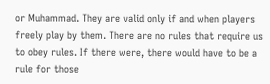or Muhammad. They are valid only if and when players freely play by them. There are no rules that require us to obey rules. If there were, there would have to be a rule for those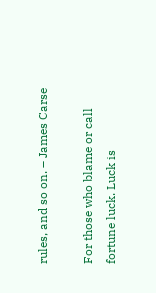rules, and so on. – James Carse

For those who blame or call fortune luck. Luck is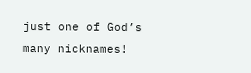just one of God’s many nicknames!